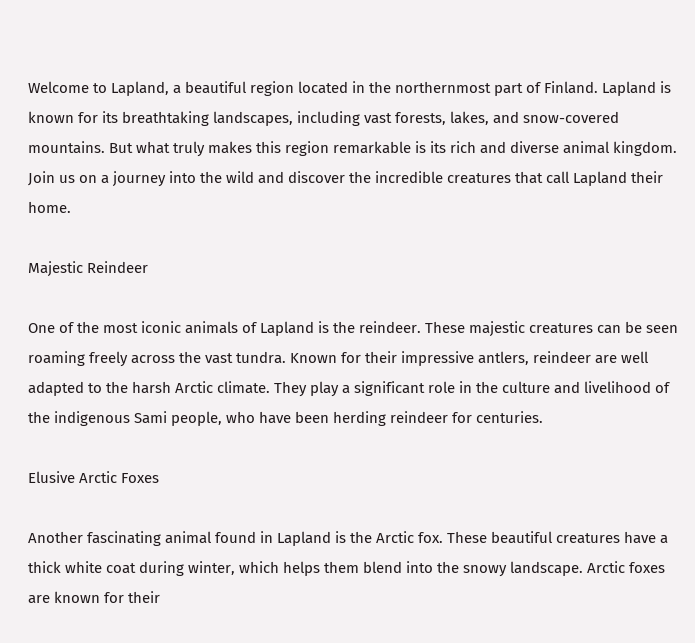Welcome to Lapland, a beautiful region located in the northernmost part of Finland. Lapland is known for its breathtaking landscapes, including vast forests, lakes, and snow-covered mountains. But what truly makes this region remarkable is its rich and diverse animal kingdom. Join us on a journey into the wild and discover the incredible creatures that call Lapland their home.

Majestic Reindeer

One of the most iconic animals of Lapland is the reindeer. These majestic creatures can be seen roaming freely across the vast tundra. Known for their impressive antlers, reindeer are well adapted to the harsh Arctic climate. They play a significant role in the culture and livelihood of the indigenous Sami people, who have been herding reindeer for centuries.

Elusive Arctic Foxes

Another fascinating animal found in Lapland is the Arctic fox. These beautiful creatures have a thick white coat during winter, which helps them blend into the snowy landscape. Arctic foxes are known for their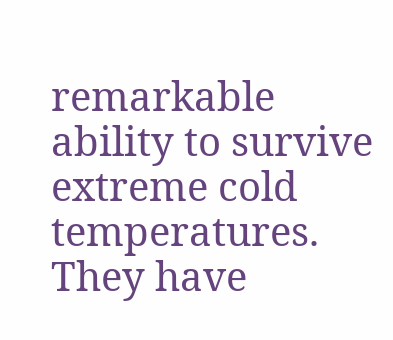remarkable ability to survive extreme cold temperatures. They have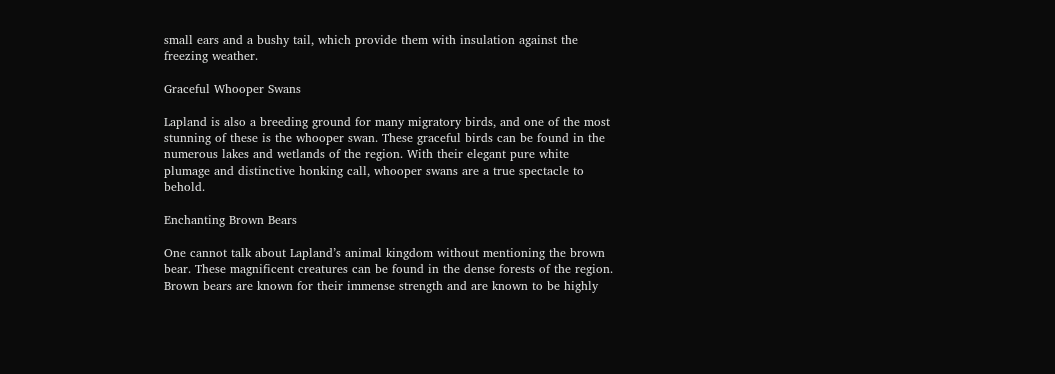small ears and a bushy tail, which provide them with insulation against the freezing weather.

Graceful Whooper Swans

Lapland is also a breeding ground for many migratory birds, and one of the most stunning of these is the whooper swan. These graceful birds can be found in the numerous lakes and wetlands of the region. With their elegant pure white plumage and distinctive honking call, whooper swans are a true spectacle to behold.

Enchanting Brown Bears

One cannot talk about Lapland’s animal kingdom without mentioning the brown bear. These magnificent creatures can be found in the dense forests of the region. Brown bears are known for their immense strength and are known to be highly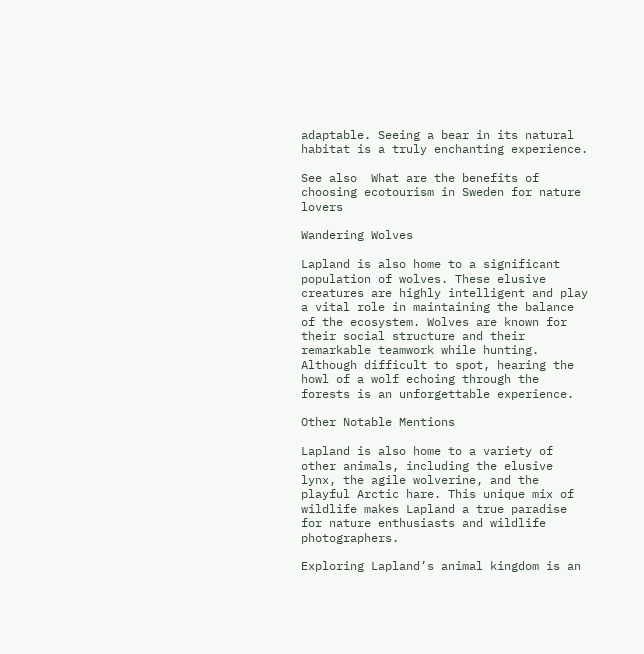adaptable. Seeing a bear in its natural habitat is a truly enchanting experience.

See also  What are the benefits of choosing ecotourism in Sweden for nature lovers

Wandering Wolves

Lapland is also home to a significant population of wolves. These elusive creatures are highly intelligent and play a vital role in maintaining the balance of the ecosystem. Wolves are known for their social structure and their remarkable teamwork while hunting. Although difficult to spot, hearing the howl of a wolf echoing through the forests is an unforgettable experience.

Other Notable Mentions

Lapland is also home to a variety of other animals, including the elusive lynx, the agile wolverine, and the playful Arctic hare. This unique mix of wildlife makes Lapland a true paradise for nature enthusiasts and wildlife photographers.

Exploring Lapland’s animal kingdom is an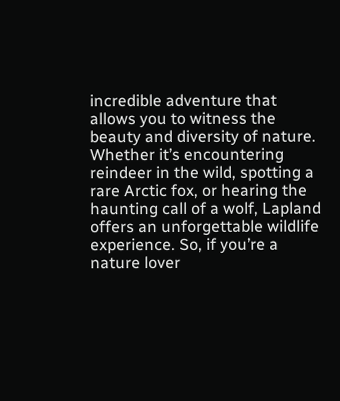incredible adventure that allows you to witness the beauty and diversity of nature. Whether it’s encountering reindeer in the wild, spotting a rare Arctic fox, or hearing the haunting call of a wolf, Lapland offers an unforgettable wildlife experience. So, if you’re a nature lover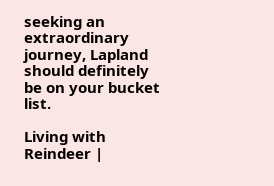seeking an extraordinary journey, Lapland should definitely be on your bucket list.

Living with Reindeer |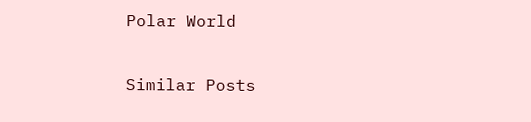Polar World

Similar Posts